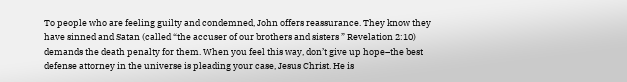To people who are feeling guilty and condemned, John offers reassurance. They know they have sinned and Satan (called “the accuser of our brothers and sisters ” Revelation 2:10) demands the death penalty for them. When you feel this way, don’t give up hope–the best defense attorney in the universe is pleading your case, Jesus Christ. He is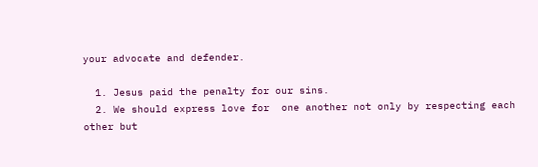your advocate and defender.

  1. Jesus paid the penalty for our sins.
  2. We should express love for  one another not only by respecting each other but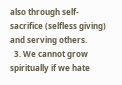also through self-sacrifice (selfless giving) and serving others.
  3. We cannot grow spiritually if we hate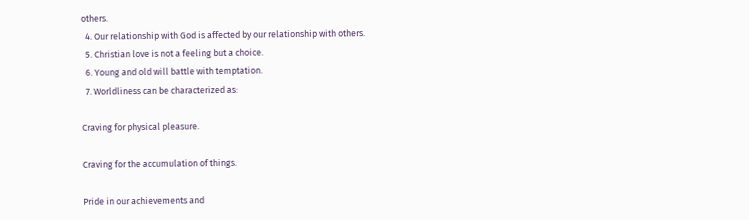others.
  4. Our relationship with God is affected by our relationship with others.
  5. Christian love is not a feeling but a choice.
  6. Young and old will battle with temptation.
  7. Worldliness can be characterized as:

Craving for physical pleasure.

Craving for the accumulation of things.

Pride in our achievements and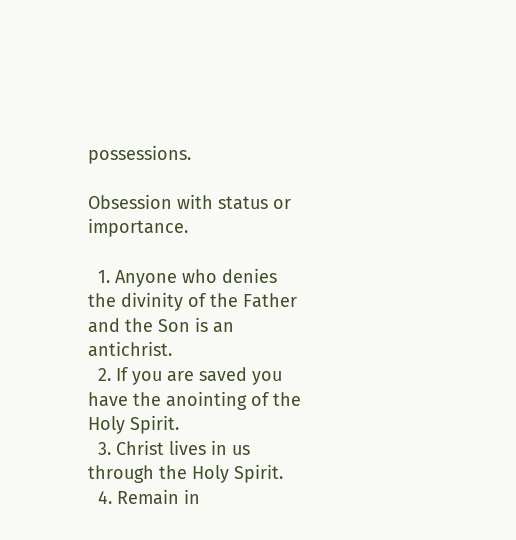possessions.

Obsession with status or importance.

  1. Anyone who denies the divinity of the Father and the Son is an antichrist.
  2. If you are saved you have the anointing of the Holy Spirit.
  3. Christ lives in us through the Holy Spirit.
  4. Remain in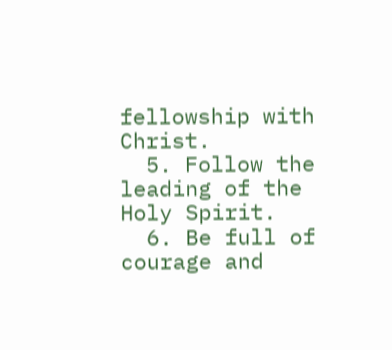fellowship with Christ.
  5. Follow the leading of the Holy Spirit.
  6. Be full of courage and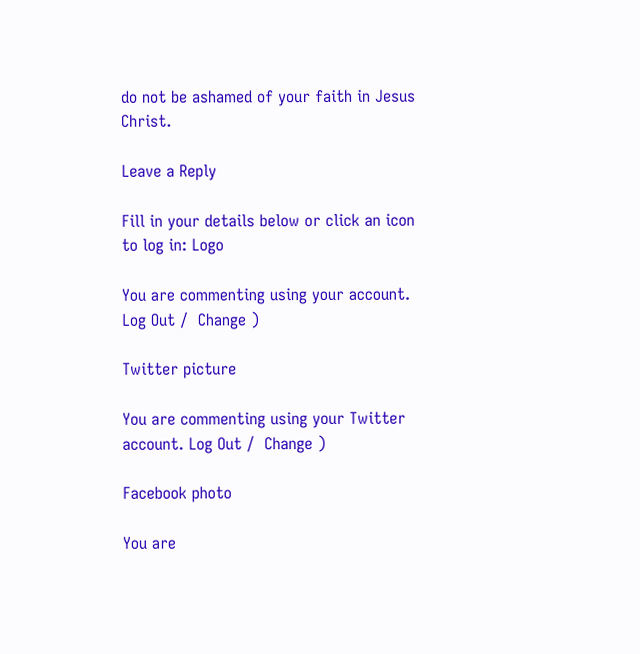do not be ashamed of your faith in Jesus Christ.

Leave a Reply

Fill in your details below or click an icon to log in: Logo

You are commenting using your account. Log Out /  Change )

Twitter picture

You are commenting using your Twitter account. Log Out /  Change )

Facebook photo

You are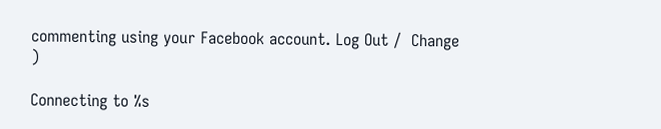commenting using your Facebook account. Log Out /  Change )

Connecting to %s